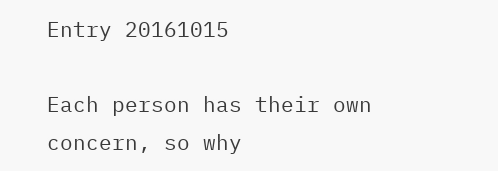Entry 20161015

Each person has their own concern, so why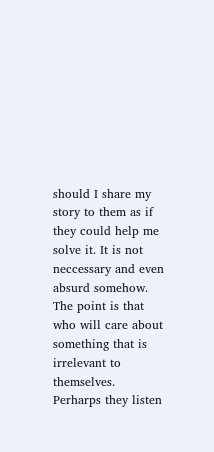should I share my story to them as if they could help me solve it. It is not neccessary and even absurd somehow. The point is that who will care about something that is irrelevant to themselves. Perharps they listen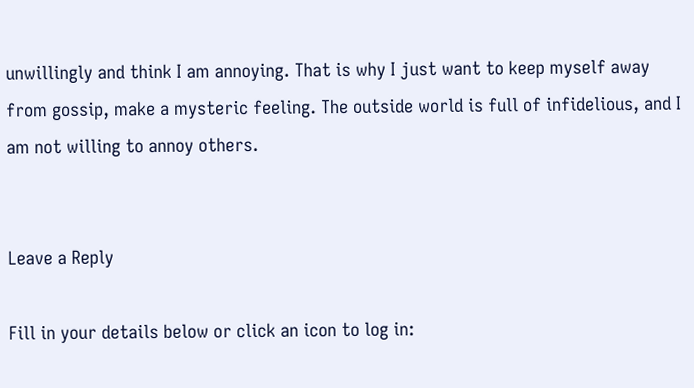unwillingly and think I am annoying. That is why I just want to keep myself away from gossip, make a mysteric feeling. The outside world is full of infidelious, and I am not willing to annoy others.


Leave a Reply

Fill in your details below or click an icon to log in: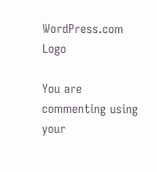WordPress.com Logo

You are commenting using your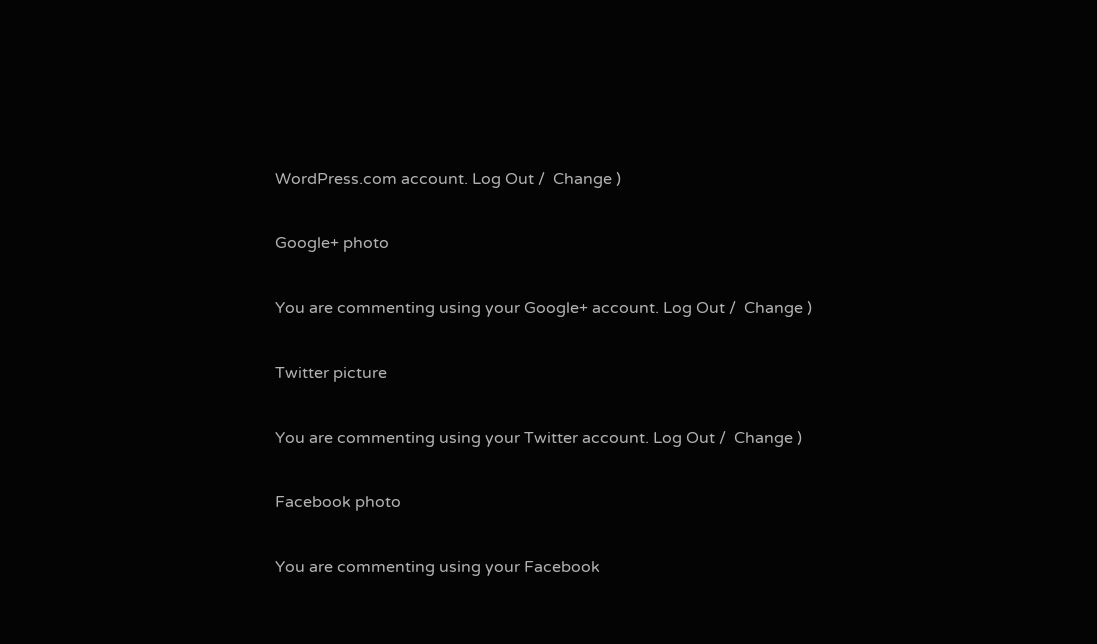WordPress.com account. Log Out /  Change )

Google+ photo

You are commenting using your Google+ account. Log Out /  Change )

Twitter picture

You are commenting using your Twitter account. Log Out /  Change )

Facebook photo

You are commenting using your Facebook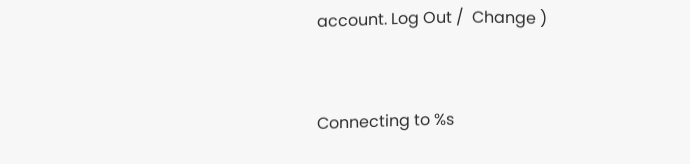account. Log Out /  Change )


Connecting to %s